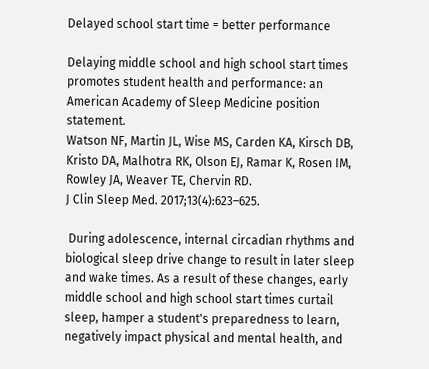Delayed school start time = better performance

Delaying middle school and high school start times promotes student health and performance: an American Academy of Sleep Medicine position statement.
Watson NF, Martin JL, Wise MS, Carden KA, Kirsch DB, Kristo DA, Malhotra RK, Olson EJ, Ramar K, Rosen IM, Rowley JA, Weaver TE, Chervin RD.
J Clin Sleep Med. 2017;13(4):623–625.

 During adolescence, internal circadian rhythms and biological sleep drive change to result in later sleep and wake times. As a result of these changes, early middle school and high school start times curtail sleep, hamper a student's preparedness to learn, negatively impact physical and mental health, and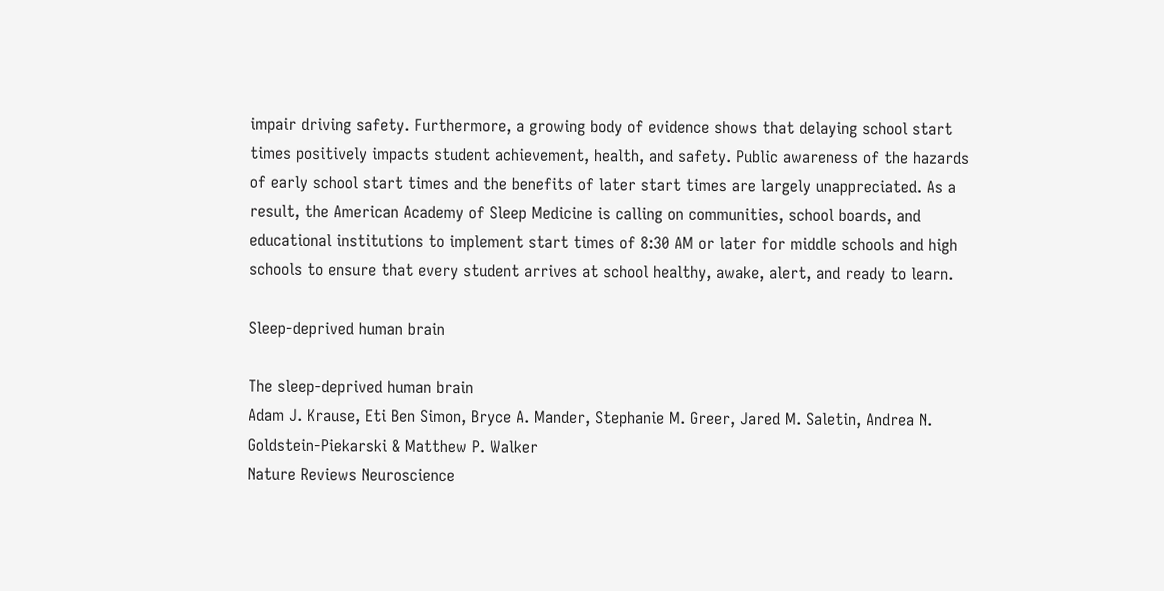impair driving safety. Furthermore, a growing body of evidence shows that delaying school start times positively impacts student achievement, health, and safety. Public awareness of the hazards of early school start times and the benefits of later start times are largely unappreciated. As a result, the American Academy of Sleep Medicine is calling on communities, school boards, and educational institutions to implement start times of 8:30 AM or later for middle schools and high schools to ensure that every student arrives at school healthy, awake, alert, and ready to learn.

Sleep-deprived human brain

The sleep-deprived human brain
Adam J. Krause, Eti Ben Simon, Bryce A. Mander, Stephanie M. Greer, Jared M. Saletin, Andrea N. Goldstein-Piekarski & Matthew P. Walker
Nature Reviews Neuroscience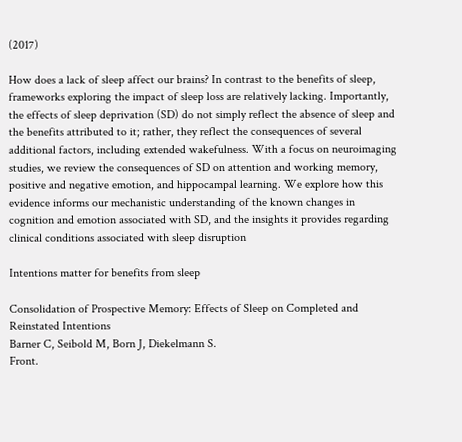(2017)

How does a lack of sleep affect our brains? In contrast to the benefits of sleep, frameworks exploring the impact of sleep loss are relatively lacking. Importantly, the effects of sleep deprivation (SD) do not simply reflect the absence of sleep and the benefits attributed to it; rather, they reflect the consequences of several additional factors, including extended wakefulness. With a focus on neuroimaging studies, we review the consequences of SD on attention and working memory, positive and negative emotion, and hippocampal learning. We explore how this evidence informs our mechanistic understanding of the known changes in cognition and emotion associated with SD, and the insights it provides regarding clinical conditions associated with sleep disruption

Intentions matter for benefits from sleep

Consolidation of Prospective Memory: Effects of Sleep on Completed and Reinstated Intentions
Barner C, Seibold M, Born J, Diekelmann S.
Front.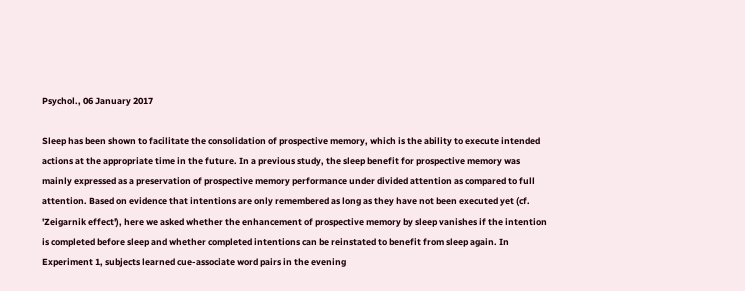Psychol., 06 January 2017

Sleep has been shown to facilitate the consolidation of prospective memory, which is the ability to execute intended actions at the appropriate time in the future. In a previous study, the sleep benefit for prospective memory was mainly expressed as a preservation of prospective memory performance under divided attention as compared to full attention. Based on evidence that intentions are only remembered as long as they have not been executed yet (cf. 'Zeigarnik effect'), here we asked whether the enhancement of prospective memory by sleep vanishes if the intention is completed before sleep and whether completed intentions can be reinstated to benefit from sleep again. In Experiment 1, subjects learned cue-associate word pairs in the evening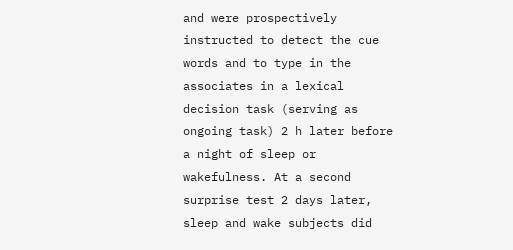and were prospectively instructed to detect the cue words and to type in the associates in a lexical decision task (serving as ongoing task) 2 h later before a night of sleep or wakefulness. At a second surprise test 2 days later, sleep and wake subjects did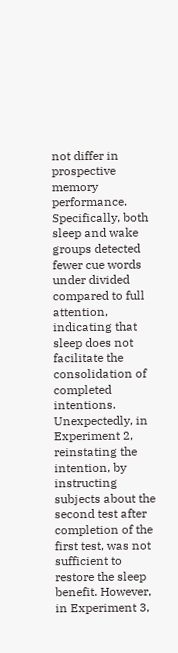not differ in prospective memory performance. Specifically, both sleep and wake groups detected fewer cue words under divided compared to full attention, indicating that sleep does not facilitate the consolidation of completed intentions. Unexpectedly, in Experiment 2, reinstating the intention, by instructing subjects about the second test after completion of the first test, was not sufficient to restore the sleep benefit. However, in Experiment 3,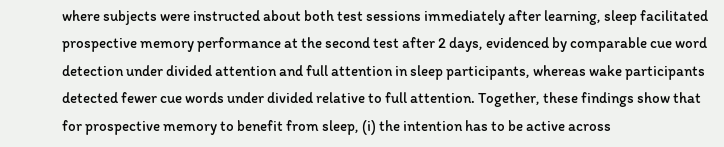where subjects were instructed about both test sessions immediately after learning, sleep facilitated prospective memory performance at the second test after 2 days, evidenced by comparable cue word detection under divided attention and full attention in sleep participants, whereas wake participants detected fewer cue words under divided relative to full attention. Together, these findings show that for prospective memory to benefit from sleep, (i) the intention has to be active across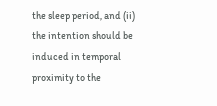the sleep period, and (ii) the intention should be induced in temporal proximity to the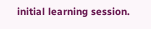initial learning session.